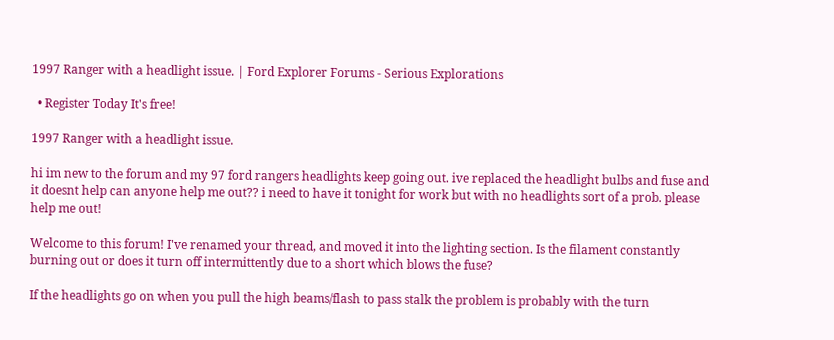1997 Ranger with a headlight issue. | Ford Explorer Forums - Serious Explorations

  • Register Today It's free!

1997 Ranger with a headlight issue.

hi im new to the forum and my 97 ford rangers headlights keep going out. ive replaced the headlight bulbs and fuse and it doesnt help can anyone help me out?? i need to have it tonight for work but with no headlights sort of a prob. please help me out!

Welcome to this forum! I've renamed your thread, and moved it into the lighting section. Is the filament constantly burning out or does it turn off intermittently due to a short which blows the fuse?

If the headlights go on when you pull the high beams/flash to pass stalk the problem is probably with the turn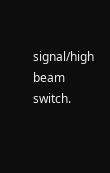signal/high beam switch.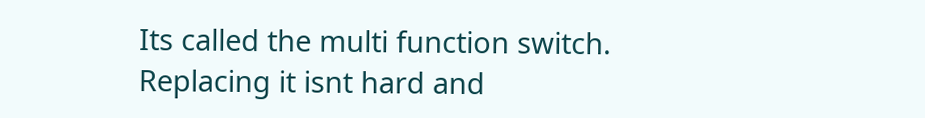Its called the multi function switch.
Replacing it isnt hard and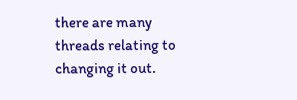there are many threads relating to changing it out.